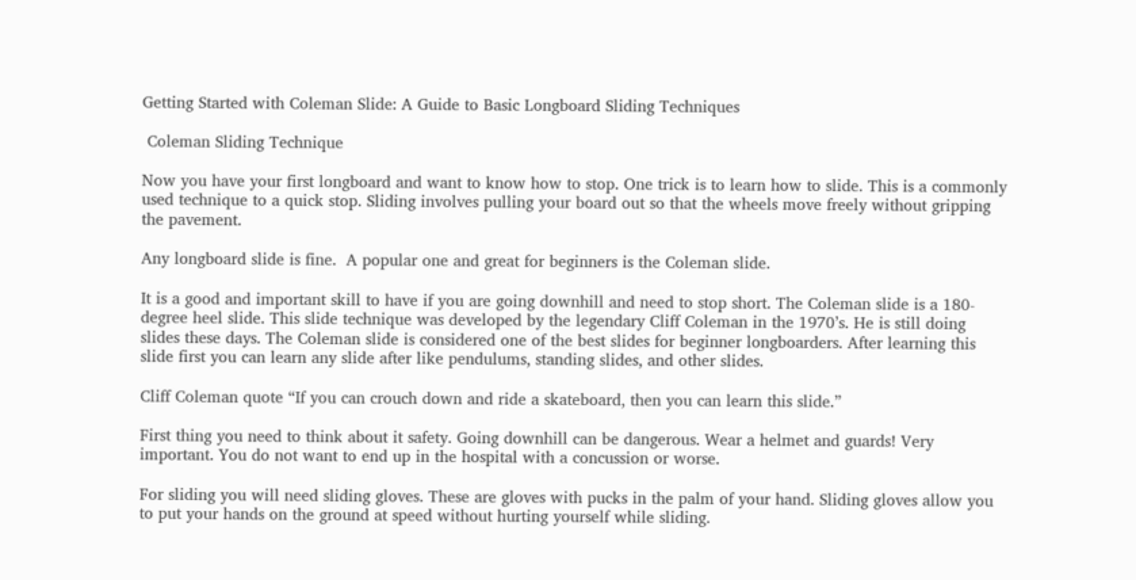Getting Started with Coleman Slide: A Guide to Basic Longboard Sliding Techniques

 Coleman Sliding Technique

Now you have your first longboard and want to know how to stop. One trick is to learn how to slide. This is a commonly used technique to a quick stop. Sliding involves pulling your board out so that the wheels move freely without gripping the pavement.

Any longboard slide is fine.  A popular one and great for beginners is the Coleman slide.

It is a good and important skill to have if you are going downhill and need to stop short. The Coleman slide is a 180-degree heel slide. This slide technique was developed by the legendary Cliff Coleman in the 1970’s. He is still doing slides these days. The Coleman slide is considered one of the best slides for beginner longboarders. After learning this slide first you can learn any slide after like pendulums, standing slides, and other slides.

Cliff Coleman quote “If you can crouch down and ride a skateboard, then you can learn this slide.”

First thing you need to think about it safety. Going downhill can be dangerous. Wear a helmet and guards! Very important. You do not want to end up in the hospital with a concussion or worse.

For sliding you will need sliding gloves. These are gloves with pucks in the palm of your hand. Sliding gloves allow you to put your hands on the ground at speed without hurting yourself while sliding.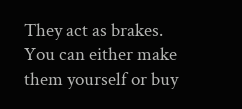They act as brakes. You can either make them yourself or buy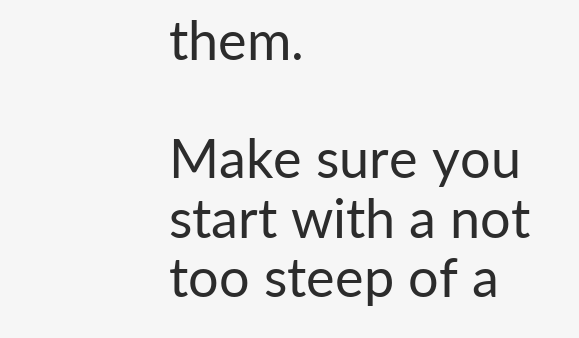them.

Make sure you start with a not too steep of a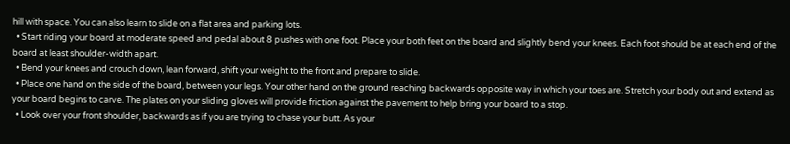hill with space. You can also learn to slide on a flat area and parking lots.
  • Start riding your board at moderate speed and pedal about 8 pushes with one foot. Place your both feet on the board and slightly bend your knees. Each foot should be at each end of the board at least shoulder-width apart.
  • Bend your knees and crouch down, lean forward, shift your weight to the front and prepare to slide.
  • Place one hand on the side of the board, between your legs. Your other hand on the ground reaching backwards opposite way in which your toes are. Stretch your body out and extend as your board begins to carve. The plates on your sliding gloves will provide friction against the pavement to help bring your board to a stop.
  • Look over your front shoulder, backwards as if you are trying to chase your butt. As your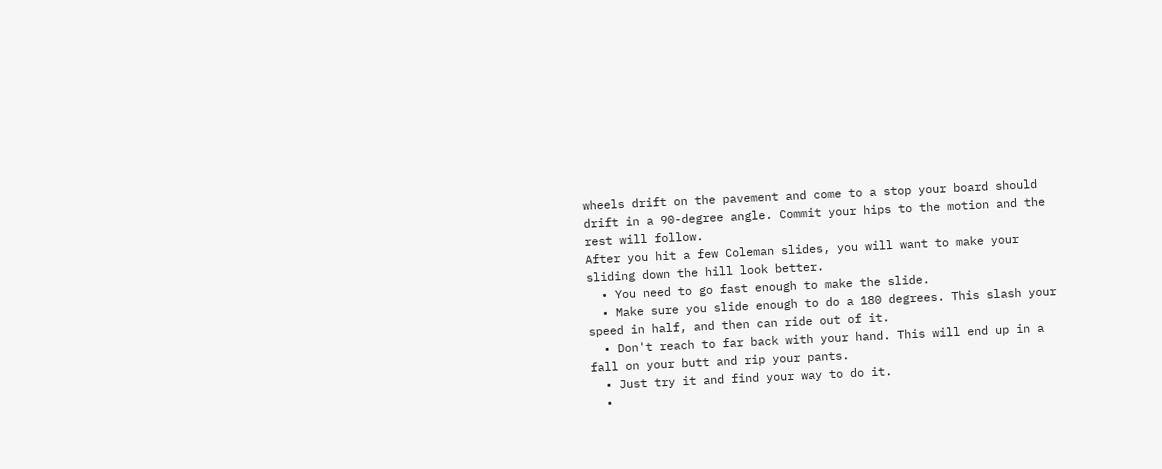wheels drift on the pavement and come to a stop your board should drift in a 90-degree angle. Commit your hips to the motion and the rest will follow.
After you hit a few Coleman slides, you will want to make your sliding down the hill look better.
  • You need to go fast enough to make the slide.
  • Make sure you slide enough to do a 180 degrees. This slash your speed in half, and then can ride out of it.
  • Don't reach to far back with your hand. This will end up in a fall on your butt and rip your pants.
  • Just try it and find your way to do it.
  •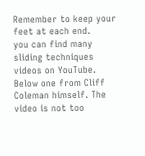Remember to keep your feet at each end.
you can find many sliding techniques videos on YouTube. Below one from Cliff Coleman himself. The video is not too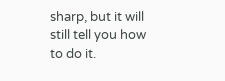sharp, but it will still tell you how to do it.